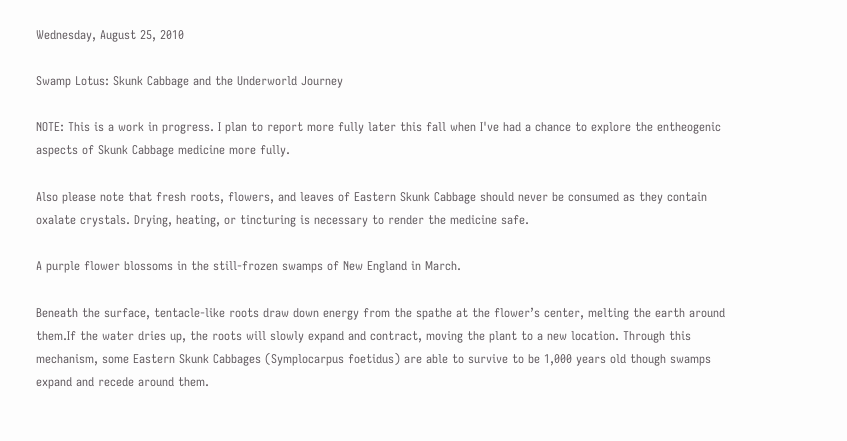Wednesday, August 25, 2010

Swamp Lotus: Skunk Cabbage and the Underworld Journey

NOTE: This is a work in progress. I plan to report more fully later this fall when I've had a chance to explore the entheogenic aspects of Skunk Cabbage medicine more fully.

Also please note that fresh roots, flowers, and leaves of Eastern Skunk Cabbage should never be consumed as they contain oxalate crystals. Drying, heating, or tincturing is necessary to render the medicine safe.

A purple flower blossoms in the still-frozen swamps of New England in March.

Beneath the surface, tentacle-like roots draw down energy from the spathe at the flower’s center, melting the earth around them.If the water dries up, the roots will slowly expand and contract, moving the plant to a new location. Through this mechanism, some Eastern Skunk Cabbages (Symplocarpus foetidus) are able to survive to be 1,000 years old though swamps expand and recede around them.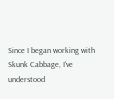Since I began working with Skunk Cabbage, I’ve understood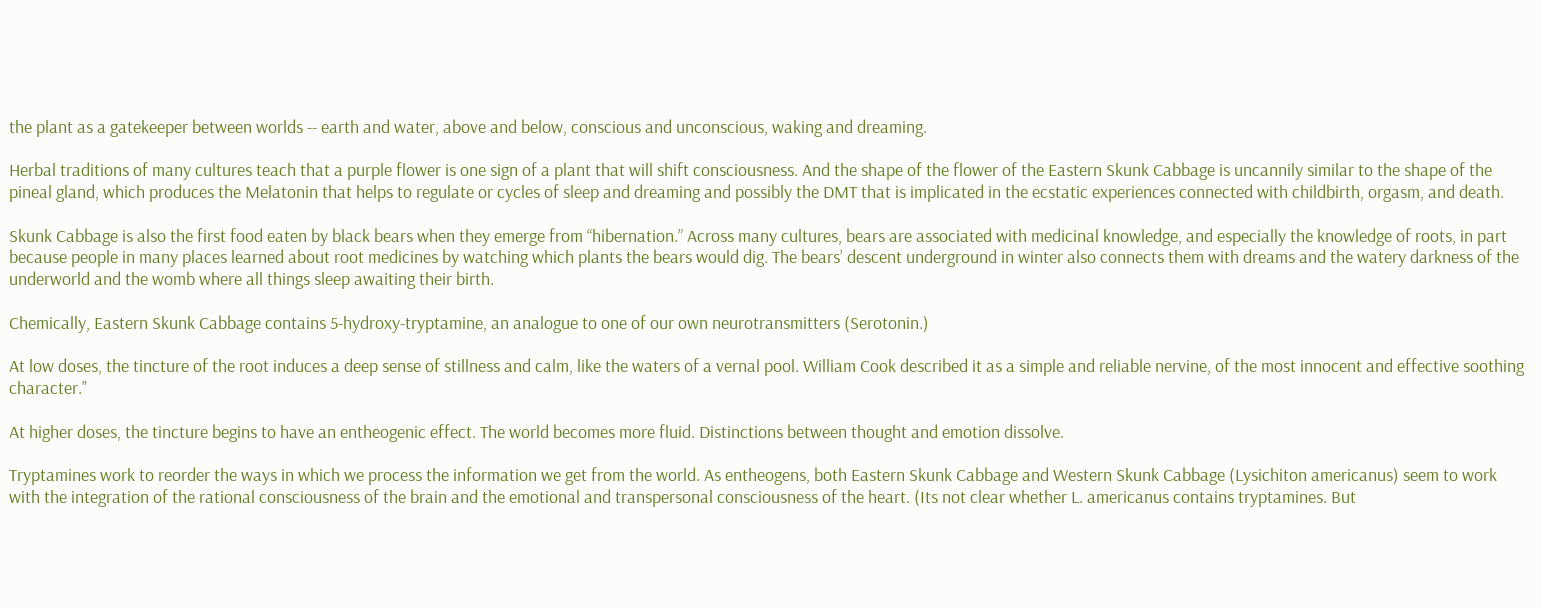the plant as a gatekeeper between worlds -- earth and water, above and below, conscious and unconscious, waking and dreaming.

Herbal traditions of many cultures teach that a purple flower is one sign of a plant that will shift consciousness. And the shape of the flower of the Eastern Skunk Cabbage is uncannily similar to the shape of the pineal gland, which produces the Melatonin that helps to regulate or cycles of sleep and dreaming and possibly the DMT that is implicated in the ecstatic experiences connected with childbirth, orgasm, and death.

Skunk Cabbage is also the first food eaten by black bears when they emerge from “hibernation.” Across many cultures, bears are associated with medicinal knowledge, and especially the knowledge of roots, in part because people in many places learned about root medicines by watching which plants the bears would dig. The bears’ descent underground in winter also connects them with dreams and the watery darkness of the underworld and the womb where all things sleep awaiting their birth.

Chemically, Eastern Skunk Cabbage contains 5-hydroxy-tryptamine, an analogue to one of our own neurotransmitters (Serotonin.)

At low doses, the tincture of the root induces a deep sense of stillness and calm, like the waters of a vernal pool. William Cook described it as a simple and reliable nervine, of the most innocent and effective soothing character."

At higher doses, the tincture begins to have an entheogenic effect. The world becomes more fluid. Distinctions between thought and emotion dissolve.

Tryptamines work to reorder the ways in which we process the information we get from the world. As entheogens, both Eastern Skunk Cabbage and Western Skunk Cabbage (Lysichiton americanus) seem to work with the integration of the rational consciousness of the brain and the emotional and transpersonal consciousness of the heart. (Its not clear whether L. americanus contains tryptamines. But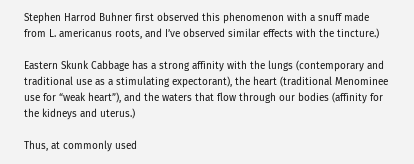Stephen Harrod Buhner first observed this phenomenon with a snuff made from L. americanus roots, and I’ve observed similar effects with the tincture.)

Eastern Skunk Cabbage has a strong affinity with the lungs (contemporary and traditional use as a stimulating expectorant), the heart (traditional Menominee use for “weak heart”), and the waters that flow through our bodies (affinity for the kidneys and uterus.)

Thus, at commonly used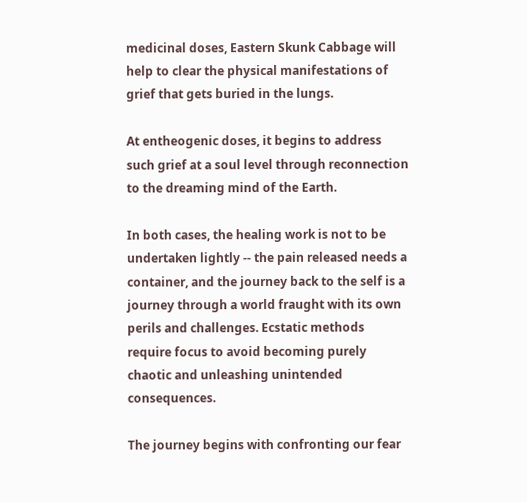medicinal doses, Eastern Skunk Cabbage will help to clear the physical manifestations of grief that gets buried in the lungs.

At entheogenic doses, it begins to address such grief at a soul level through reconnection to the dreaming mind of the Earth.

In both cases, the healing work is not to be undertaken lightly -- the pain released needs a container, and the journey back to the self is a journey through a world fraught with its own perils and challenges. Ecstatic methods require focus to avoid becoming purely chaotic and unleashing unintended consequences.

The journey begins with confronting our fear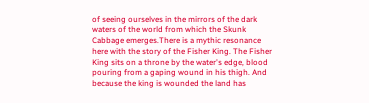of seeing ourselves in the mirrors of the dark waters of the world from which the Skunk Cabbage emerges.There is a mythic resonance here with the story of the Fisher King. The Fisher King sits on a throne by the water's edge, blood pouring from a gaping wound in his thigh. And because the king is wounded the land has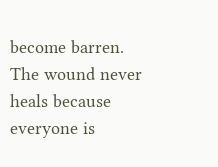become barren. The wound never heals because everyone is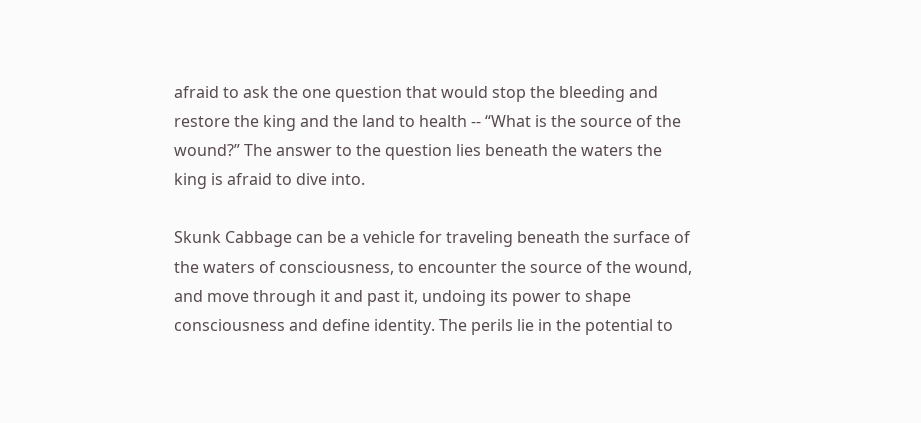afraid to ask the one question that would stop the bleeding and restore the king and the land to health -- “What is the source of the wound?” The answer to the question lies beneath the waters the king is afraid to dive into.

Skunk Cabbage can be a vehicle for traveling beneath the surface of the waters of consciousness, to encounter the source of the wound, and move through it and past it, undoing its power to shape consciousness and define identity. The perils lie in the potential to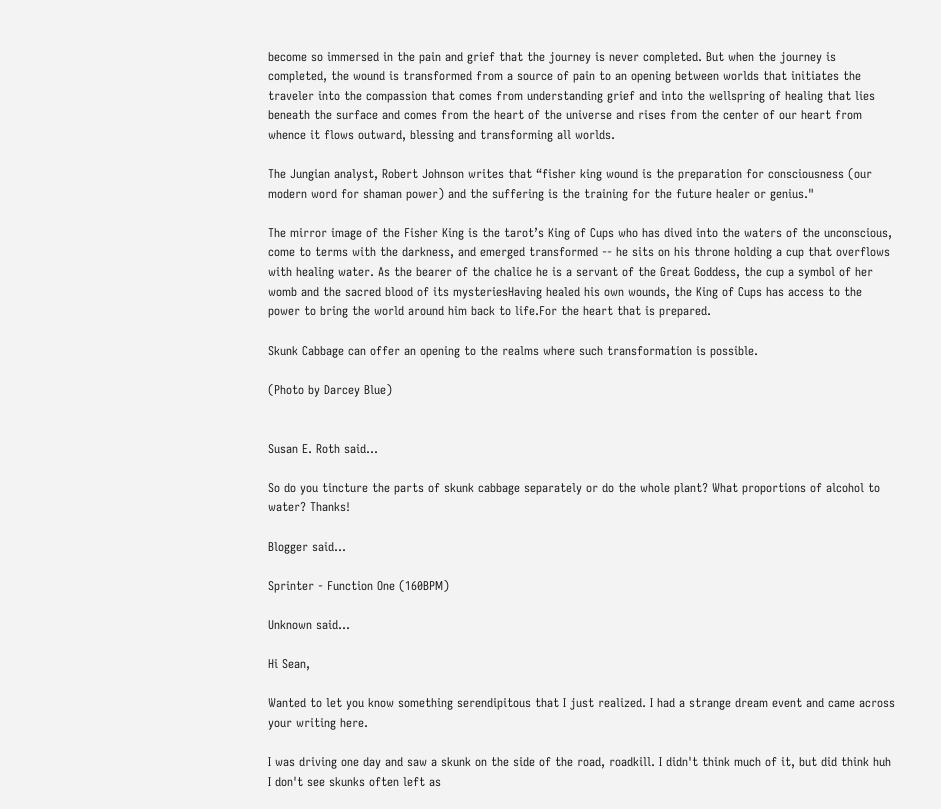become so immersed in the pain and grief that the journey is never completed. But when the journey is completed, the wound is transformed from a source of pain to an opening between worlds that initiates the traveler into the compassion that comes from understanding grief and into the wellspring of healing that lies beneath the surface and comes from the heart of the universe and rises from the center of our heart from whence it flows outward, blessing and transforming all worlds.

The Jungian analyst, Robert Johnson writes that “fisher king wound is the preparation for consciousness (our modern word for shaman power) and the suffering is the training for the future healer or genius."

The mirror image of the Fisher King is the tarot’s King of Cups who has dived into the waters of the unconscious, come to terms with the darkness, and emerged transformed -- he sits on his throne holding a cup that overflows with healing water. As the bearer of the chalice he is a servant of the Great Goddess, the cup a symbol of her womb and the sacred blood of its mysteriesHaving healed his own wounds, the King of Cups has access to the power to bring the world around him back to life.For the heart that is prepared.

Skunk Cabbage can offer an opening to the realms where such transformation is possible.

(Photo by Darcey Blue)


Susan E. Roth said...

So do you tincture the parts of skunk cabbage separately or do the whole plant? What proportions of alcohol to water? Thanks!

Blogger said...

Sprinter - Function One (160BPM)

Unknown said...

Hi Sean,

Wanted to let you know something serendipitous that I just realized. I had a strange dream event and came across your writing here.

I was driving one day and saw a skunk on the side of the road, roadkill. I didn't think much of it, but did think huh I don't see skunks often left as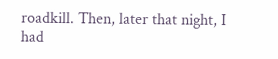roadkill. Then, later that night, I had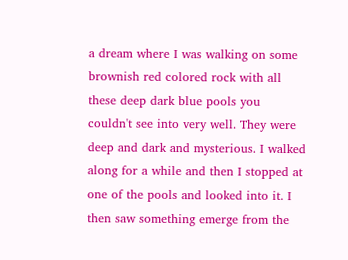a dream where I was walking on some brownish red colored rock with all these deep dark blue pools you couldn't see into very well. They were deep and dark and mysterious. I walked along for a while and then I stopped at one of the pools and looked into it. I then saw something emerge from the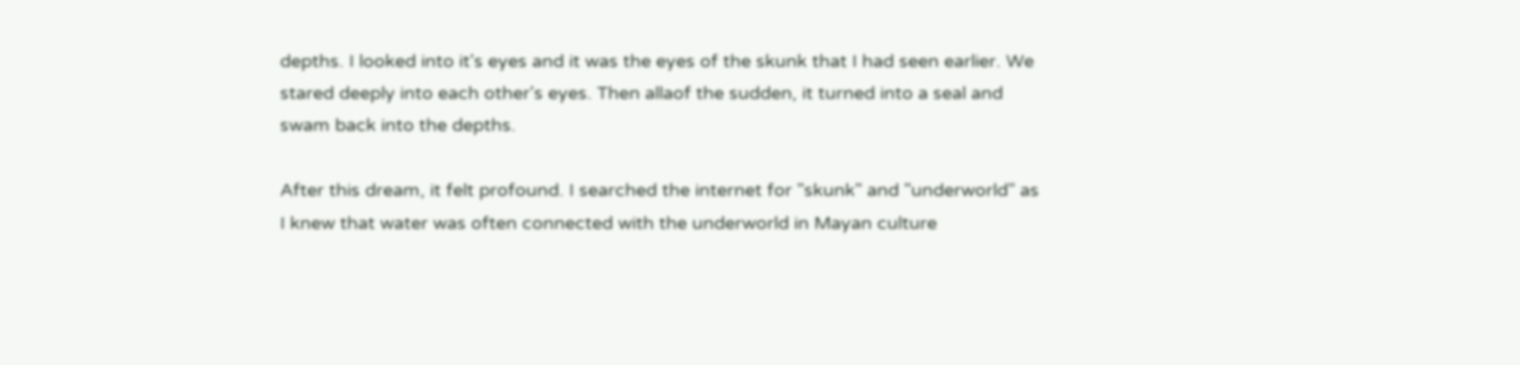depths. I looked into it's eyes and it was the eyes of the skunk that I had seen earlier. We stared deeply into each other's eyes. Then allaof the sudden, it turned into a seal and swam back into the depths.

After this dream, it felt profound. I searched the internet for "skunk" and "underworld" as I knew that water was often connected with the underworld in Mayan culture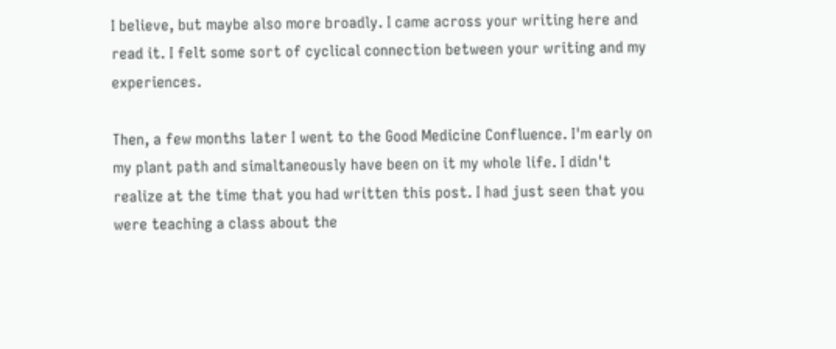I believe, but maybe also more broadly. I came across your writing here and read it. I felt some sort of cyclical connection between your writing and my experiences.

Then, a few months later I went to the Good Medicine Confluence. I'm early on my plant path and simaltaneously have been on it my whole life. I didn't realize at the time that you had written this post. I had just seen that you were teaching a class about the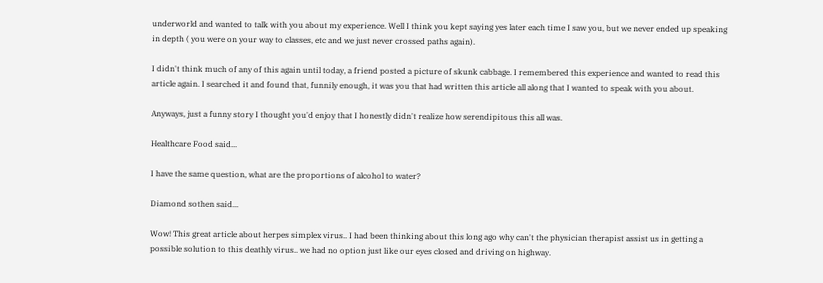underworld and wanted to talk with you about my experience. Well I think you kept saying yes later each time I saw you, but we never ended up speaking in depth ( you were on your way to classes, etc and we just never crossed paths again).

I didn't think much of any of this again until today, a friend posted a picture of skunk cabbage. I remembered this experience and wanted to read this article again. I searched it and found that, funnily enough, it was you that had written this article all along that I wanted to speak with you about.

Anyways, just a funny story I thought you'd enjoy that I honestly didn't realize how serendipitous this all was.

Healthcare Food said...

I have the same question, what are the proportions of alcohol to water?

Diamond sothen said...

Wow! This great article about herpes simplex virus.. I had been thinking about this long ago why can't the physician therapist assist us in getting a possible solution to this deathly virus.. we had no option just like our eyes closed and driving on highway.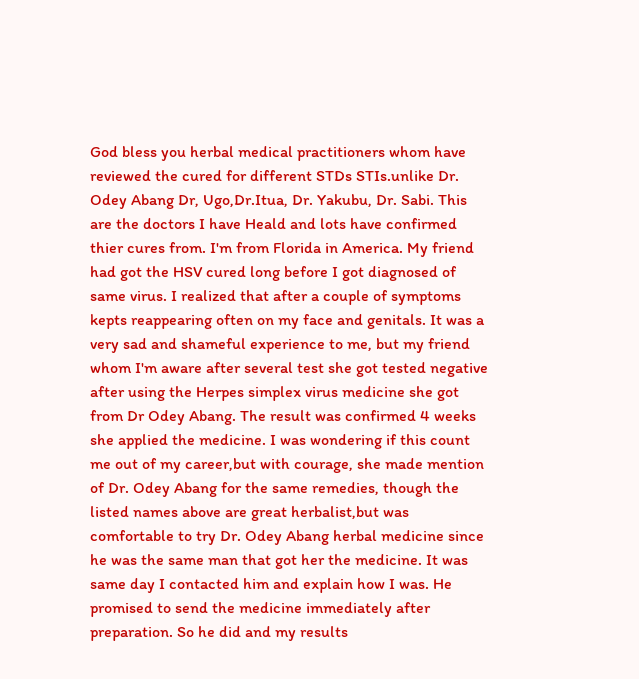God bless you herbal medical practitioners whom have reviewed the cured for different STDs STIs.unlike Dr. Odey Abang Dr, Ugo,Dr.Itua, Dr. Yakubu, Dr. Sabi. This are the doctors I have Heald and lots have confirmed thier cures from. I'm from Florida in America. My friend had got the HSV cured long before I got diagnosed of same virus. I realized that after a couple of symptoms kepts reappearing often on my face and genitals. It was a very sad and shameful experience to me, but my friend whom I'm aware after several test she got tested negative after using the Herpes simplex virus medicine she got from Dr Odey Abang. The result was confirmed 4 weeks she applied the medicine. I was wondering if this count me out of my career,but with courage, she made mention of Dr. Odey Abang for the same remedies, though the listed names above are great herbalist,but was comfortable to try Dr. Odey Abang herbal medicine since he was the same man that got her the medicine. It was same day I contacted him and explain how I was. He promised to send the medicine immediately after preparation. So he did and my results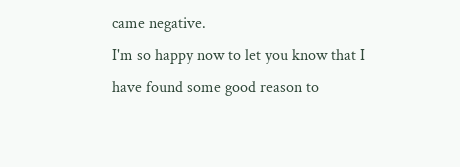came negative.
I'm so happy now to let you know that I have found some good reason to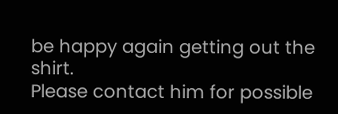be happy again getting out the shirt.
Please contact him for possible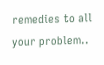remedies to all your problem..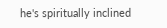he's spiritually inclined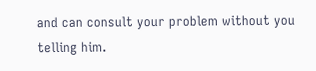and can consult your problem without you telling him.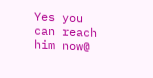Yes you can reach him now@